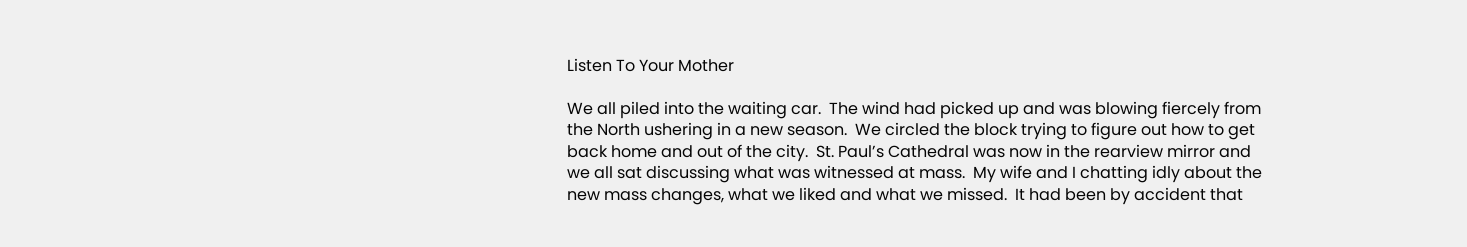Listen To Your Mother

We all piled into the waiting car.  The wind had picked up and was blowing fiercely from the North ushering in a new season.  We circled the block trying to figure out how to get back home and out of the city.  St. Paul’s Cathedral was now in the rearview mirror and we all sat discussing what was witnessed at mass.  My wife and I chatting idly about the new mass changes, what we liked and what we missed.  It had been by accident that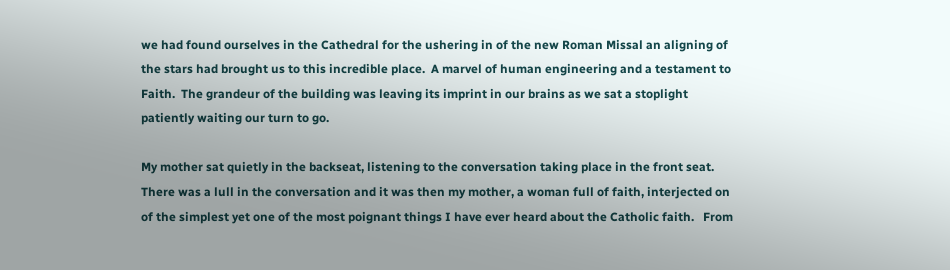we had found ourselves in the Cathedral for the ushering in of the new Roman Missal an aligning of the stars had brought us to this incredible place.  A marvel of human engineering and a testament to Faith.  The grandeur of the building was leaving its imprint in our brains as we sat a stoplight patiently waiting our turn to go.

My mother sat quietly in the backseat, listening to the conversation taking place in the front seat.  There was a lull in the conversation and it was then my mother, a woman full of faith, interjected on of the simplest yet one of the most poignant things I have ever heard about the Catholic faith.   From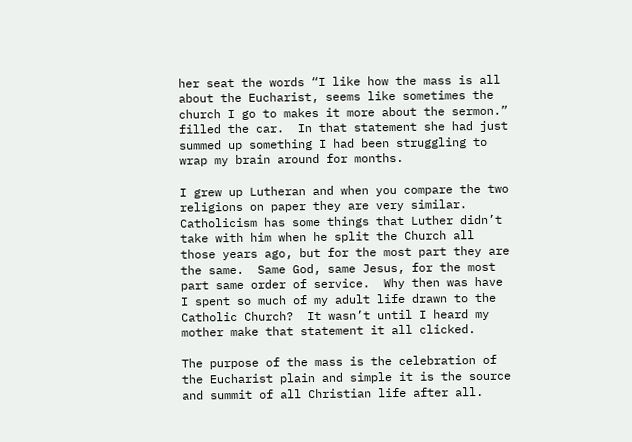her seat the words “I like how the mass is all about the Eucharist, seems like sometimes the church I go to makes it more about the sermon.” filled the car.  In that statement she had just summed up something I had been struggling to wrap my brain around for months.

I grew up Lutheran and when you compare the two religions on paper they are very similar.  Catholicism has some things that Luther didn’t take with him when he split the Church all those years ago, but for the most part they are the same.  Same God, same Jesus, for the most part same order of service.  Why then was have I spent so much of my adult life drawn to the Catholic Church?  It wasn’t until I heard my mother make that statement it all clicked.

The purpose of the mass is the celebration of the Eucharist plain and simple it is the source and summit of all Christian life after all.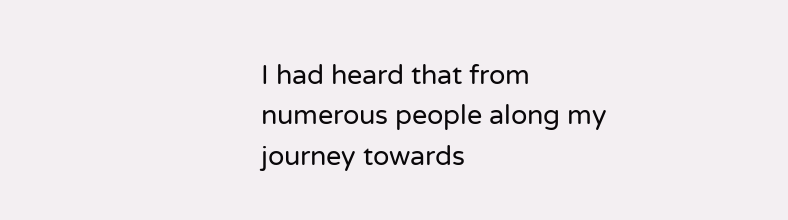I had heard that from numerous people along my journey towards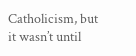Catholicism, but it wasn’t until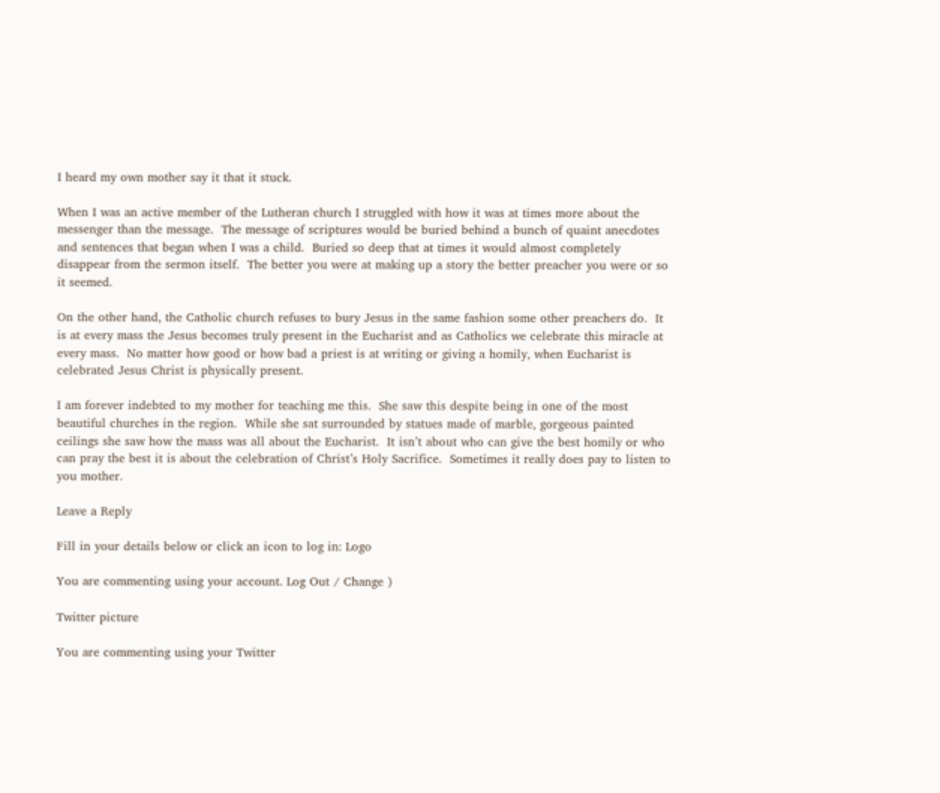I heard my own mother say it that it stuck.

When I was an active member of the Lutheran church I struggled with how it was at times more about the messenger than the message.  The message of scriptures would be buried behind a bunch of quaint anecdotes and sentences that began when I was a child.  Buried so deep that at times it would almost completely disappear from the sermon itself.  The better you were at making up a story the better preacher you were or so it seemed.

On the other hand, the Catholic church refuses to bury Jesus in the same fashion some other preachers do.  It is at every mass the Jesus becomes truly present in the Eucharist and as Catholics we celebrate this miracle at every mass.  No matter how good or how bad a priest is at writing or giving a homily, when Eucharist is celebrated Jesus Christ is physically present.

I am forever indebted to my mother for teaching me this.  She saw this despite being in one of the most beautiful churches in the region.  While she sat surrounded by statues made of marble, gorgeous painted ceilings she saw how the mass was all about the Eucharist.  It isn’t about who can give the best homily or who can pray the best it is about the celebration of Christ’s Holy Sacrifice.  Sometimes it really does pay to listen to you mother.

Leave a Reply

Fill in your details below or click an icon to log in: Logo

You are commenting using your account. Log Out / Change )

Twitter picture

You are commenting using your Twitter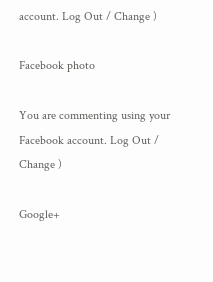account. Log Out / Change )

Facebook photo

You are commenting using your Facebook account. Log Out / Change )

Google+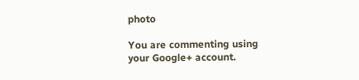photo

You are commenting using your Google+ account.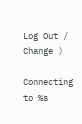Log Out / Change )

Connecting to %s